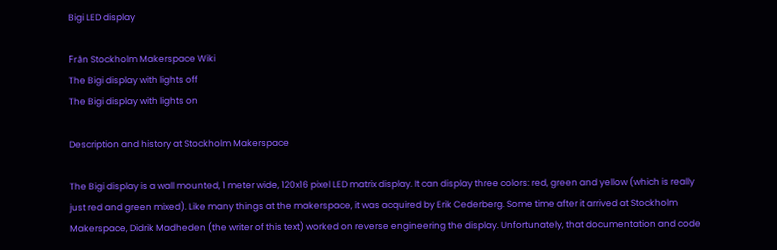Bigi LED display

Från Stockholm Makerspace Wiki
The Bigi display with lights off
The Bigi display with lights on

Description and history at Stockholm Makerspace

The Bigi display is a wall mounted, 1 meter wide, 120x16 pixel LED matrix display. It can display three colors: red, green and yellow (which is really just red and green mixed). Like many things at the makerspace, it was acquired by Erik Cederberg. Some time after it arrived at Stockholm Makerspace, Didrik Madheden (the writer of this text) worked on reverse engineering the display. Unfortunately, that documentation and code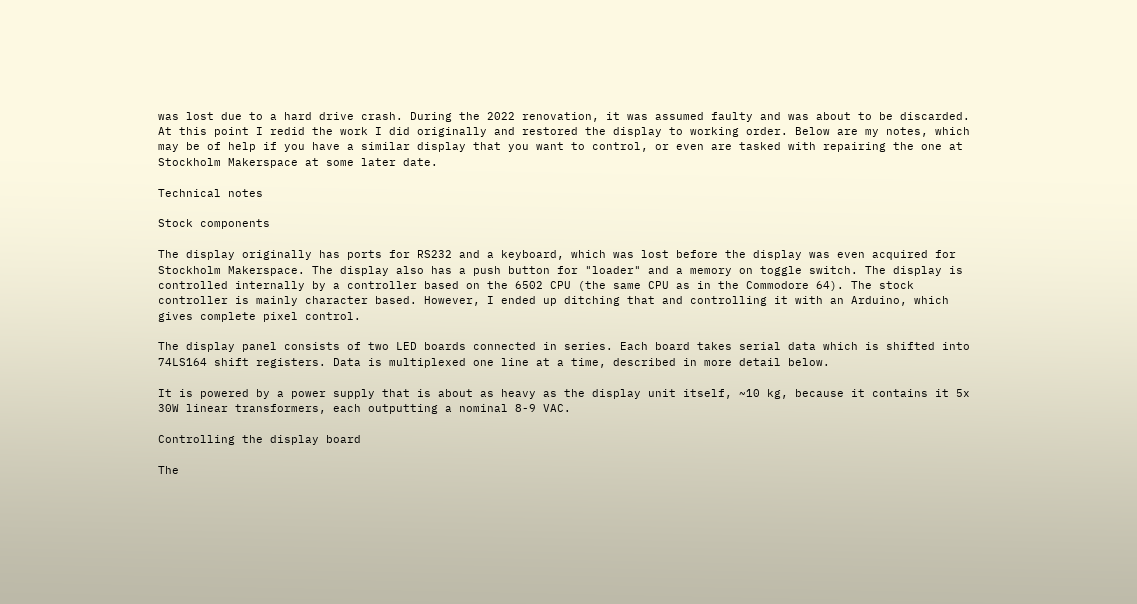was lost due to a hard drive crash. During the 2022 renovation, it was assumed faulty and was about to be discarded. At this point I redid the work I did originally and restored the display to working order. Below are my notes, which may be of help if you have a similar display that you want to control, or even are tasked with repairing the one at Stockholm Makerspace at some later date.

Technical notes

Stock components

The display originally has ports for RS232 and a keyboard, which was lost before the display was even acquired for Stockholm Makerspace. The display also has a push button for "loader" and a memory on toggle switch. The display is controlled internally by a controller based on the 6502 CPU (the same CPU as in the Commodore 64). The stock controller is mainly character based. However, I ended up ditching that and controlling it with an Arduino, which gives complete pixel control.

The display panel consists of two LED boards connected in series. Each board takes serial data which is shifted into 74LS164 shift registers. Data is multiplexed one line at a time, described in more detail below.

It is powered by a power supply that is about as heavy as the display unit itself, ~10 kg, because it contains it 5x 30W linear transformers, each outputting a nominal 8-9 VAC.

Controlling the display board

The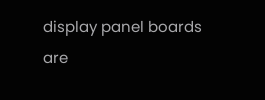display panel boards are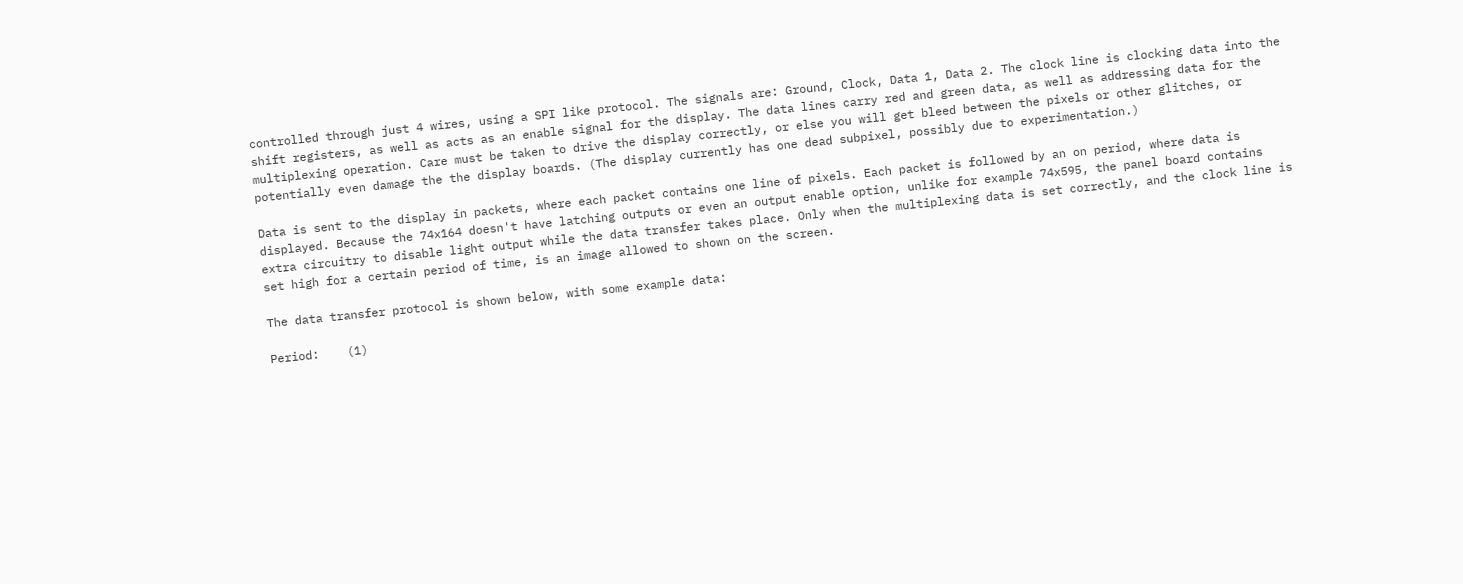controlled through just 4 wires, using a SPI like protocol. The signals are: Ground, Clock, Data 1, Data 2. The clock line is clocking data into the shift registers, as well as acts as an enable signal for the display. The data lines carry red and green data, as well as addressing data for the multiplexing operation. Care must be taken to drive the display correctly, or else you will get bleed between the pixels or other glitches, or potentially even damage the the display boards. (The display currently has one dead subpixel, possibly due to experimentation.)

Data is sent to the display in packets, where each packet contains one line of pixels. Each packet is followed by an on period, where data is displayed. Because the 74x164 doesn't have latching outputs or even an output enable option, unlike for example 74x595, the panel board contains extra circuitry to disable light output while the data transfer takes place. Only when the multiplexing data is set correctly, and the clock line is set high for a certain period of time, is an image allowed to shown on the screen.

The data transfer protocol is shown below, with some example data:

Period:    (1)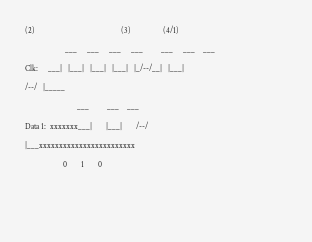(2)                                           (3)                (4/1)
                    ___     ___     ___     ___         ___     ___    ___
Clk:     ___|   |___|   |___|   |___|   |_/--/__|   |___|            /--/   |_____
                          ___         ___    ___
Data 1:  xxxxxxx___|       |___|       /--/        |___xxxxxxxxxxxxxxxxxxxxxxxx
                   0       1       0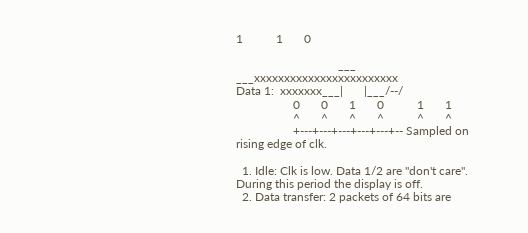1           1       0

                                  ___            ___xxxxxxxxxxxxxxxxxxxxxxxx
Data 1:  xxxxxxx___|       |___/--/
                   0       0       1       0           1       1
                   ^       ^       ^       ^           ^       ^
                   +---+---+---+---+---+-- Sampled on rising edge of clk.

  1. Idle: Clk is low. Data 1/2 are "don't care". During this period the display is off.
  2. Data transfer: 2 packets of 64 bits are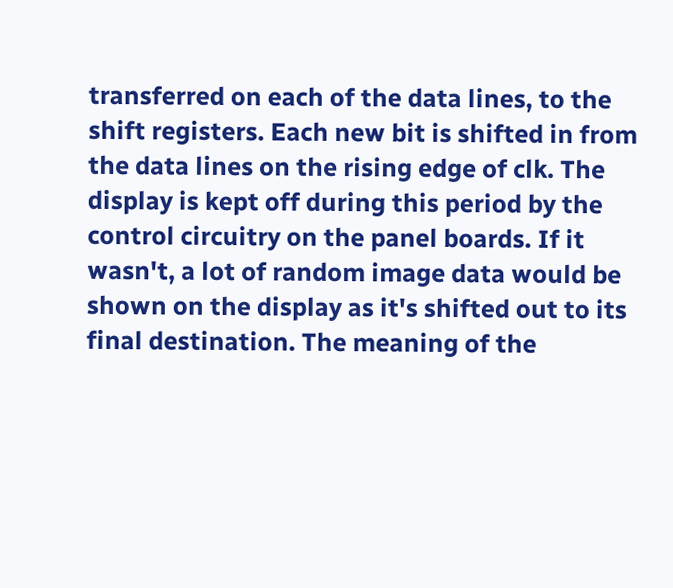transferred on each of the data lines, to the shift registers. Each new bit is shifted in from the data lines on the rising edge of clk. The display is kept off during this period by the control circuitry on the panel boards. If it wasn't, a lot of random image data would be shown on the display as it's shifted out to its final destination. The meaning of the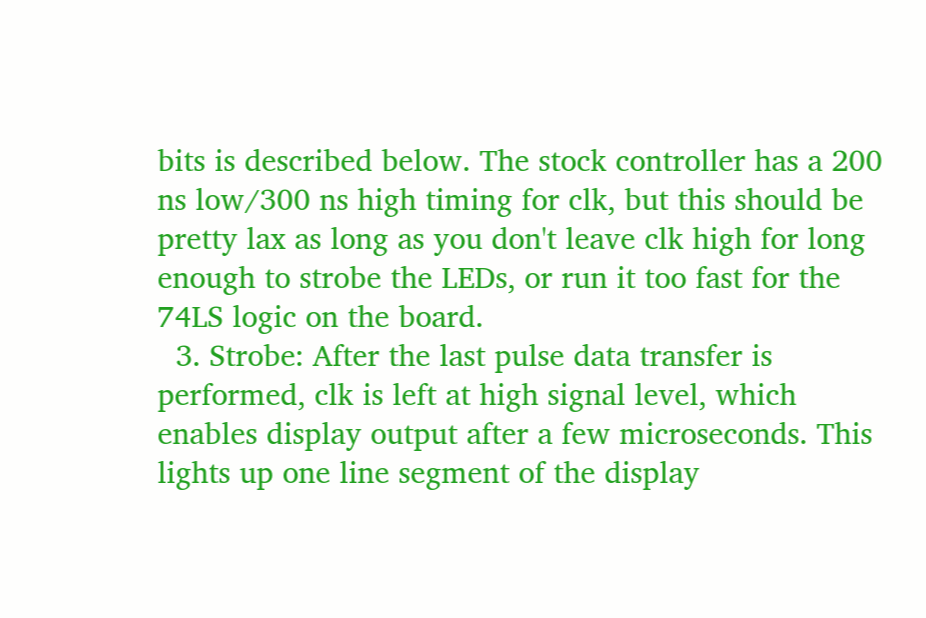bits is described below. The stock controller has a 200 ns low/300 ns high timing for clk, but this should be pretty lax as long as you don't leave clk high for long enough to strobe the LEDs, or run it too fast for the 74LS logic on the board.
  3. Strobe: After the last pulse data transfer is performed, clk is left at high signal level, which enables display output after a few microseconds. This lights up one line segment of the display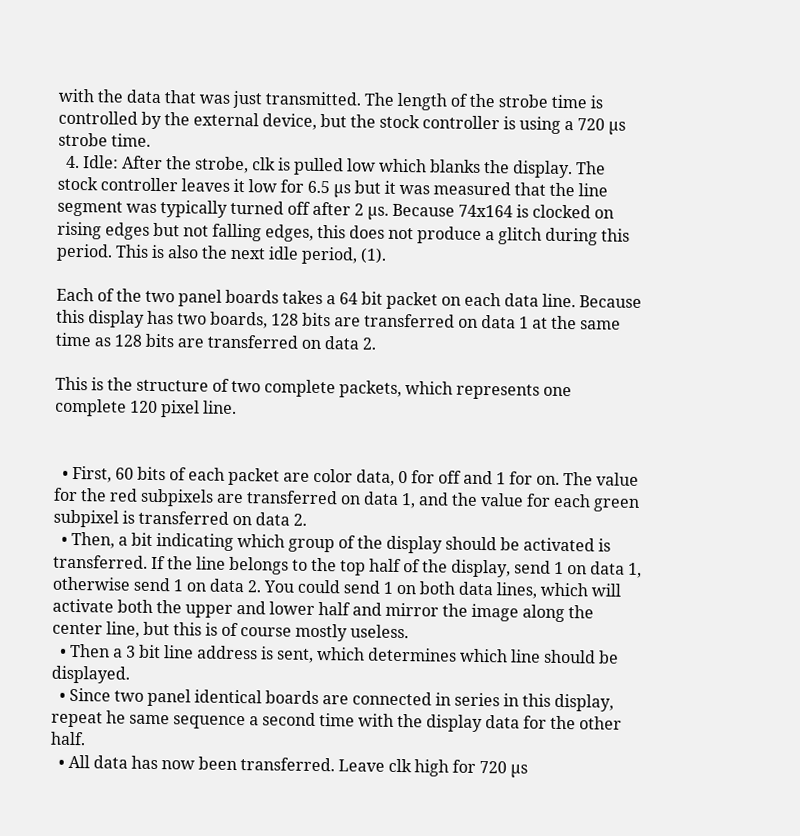with the data that was just transmitted. The length of the strobe time is controlled by the external device, but the stock controller is using a 720 µs strobe time.
  4. Idle: After the strobe, clk is pulled low which blanks the display. The stock controller leaves it low for 6.5 µs but it was measured that the line segment was typically turned off after 2 µs. Because 74x164 is clocked on rising edges but not falling edges, this does not produce a glitch during this period. This is also the next idle period, (1).

Each of the two panel boards takes a 64 bit packet on each data line. Because this display has two boards, 128 bits are transferred on data 1 at the same time as 128 bits are transferred on data 2.

This is the structure of two complete packets, which represents one complete 120 pixel line.


  • First, 60 bits of each packet are color data, 0 for off and 1 for on. The value for the red subpixels are transferred on data 1, and the value for each green subpixel is transferred on data 2.
  • Then, a bit indicating which group of the display should be activated is transferred. If the line belongs to the top half of the display, send 1 on data 1, otherwise send 1 on data 2. You could send 1 on both data lines, which will activate both the upper and lower half and mirror the image along the center line, but this is of course mostly useless.
  • Then a 3 bit line address is sent, which determines which line should be displayed.
  • Since two panel identical boards are connected in series in this display, repeat he same sequence a second time with the display data for the other half.
  • All data has now been transferred. Leave clk high for 720 µs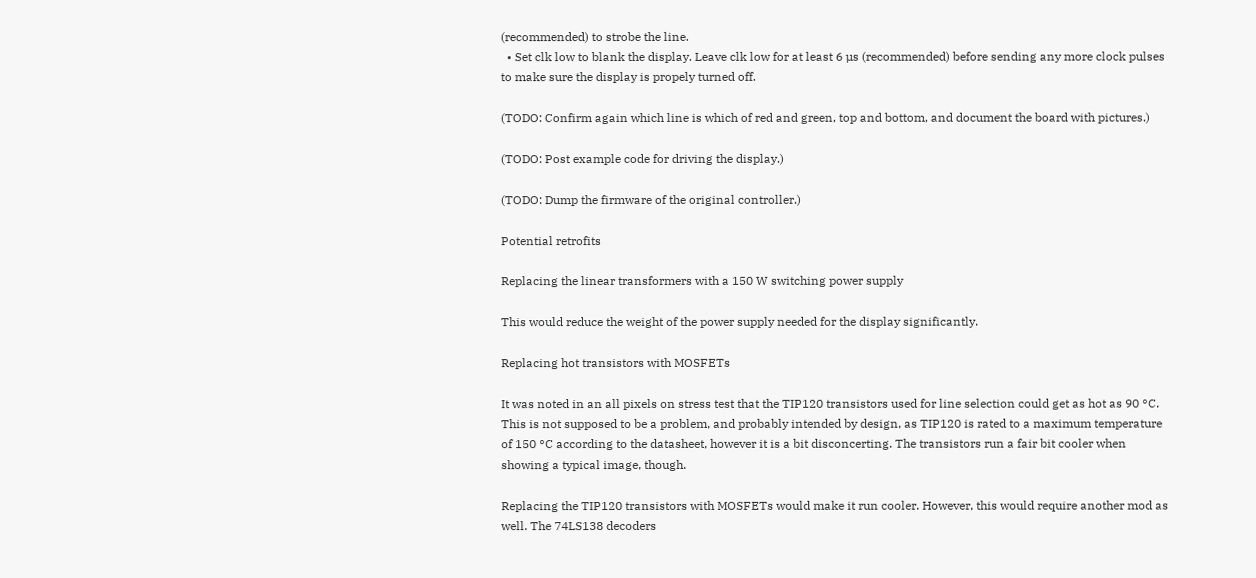(recommended) to strobe the line.
  • Set clk low to blank the display. Leave clk low for at least 6 µs (recommended) before sending any more clock pulses to make sure the display is propely turned off.

(TODO: Confirm again which line is which of red and green, top and bottom, and document the board with pictures.)

(TODO: Post example code for driving the display.)

(TODO: Dump the firmware of the original controller.)

Potential retrofits

Replacing the linear transformers with a 150 W switching power supply

This would reduce the weight of the power supply needed for the display significantly.

Replacing hot transistors with MOSFETs

It was noted in an all pixels on stress test that the TIP120 transistors used for line selection could get as hot as 90 °C. This is not supposed to be a problem, and probably intended by design, as TIP120 is rated to a maximum temperature of 150 °C according to the datasheet, however it is a bit disconcerting. The transistors run a fair bit cooler when showing a typical image, though.

Replacing the TIP120 transistors with MOSFETs would make it run cooler. However, this would require another mod as well. The 74LS138 decoders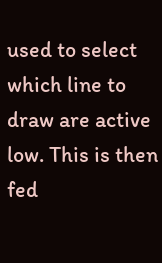used to select which line to draw are active low. This is then fed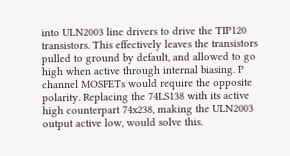into ULN2003 line drivers to drive the TIP120 transistors. This effectively leaves the transistors pulled to ground by default, and allowed to go high when active through internal biasing. P channel MOSFETs would require the opposite polarity. Replacing the 74LS138 with its active high counterpart 74x238, making the ULN2003 output active low, would solve this.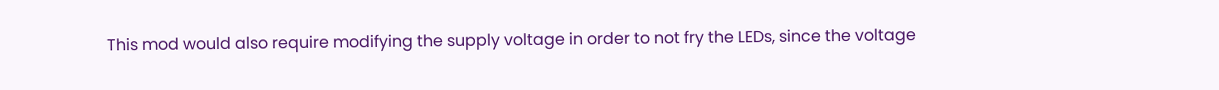This mod would also require modifying the supply voltage in order to not fry the LEDs, since the voltage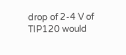drop of 2-4 V of TIP120 would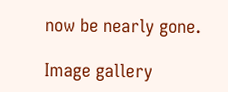now be nearly gone.

Image gallery